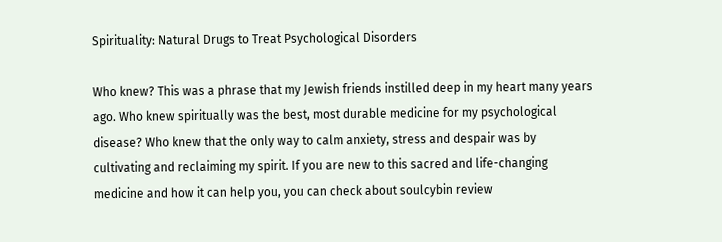Spirituality: Natural Drugs to Treat Psychological Disorders

Who knew? This was a phrase that my Jewish friends instilled deep in my heart many years ago. Who knew spiritually was the best, most durable medicine for my psychological disease? Who knew that the only way to calm anxiety, stress and despair was by cultivating and reclaiming my spirit. If you are new to this sacred and life-changing medicine and how it can help you, you can check about soulcybin review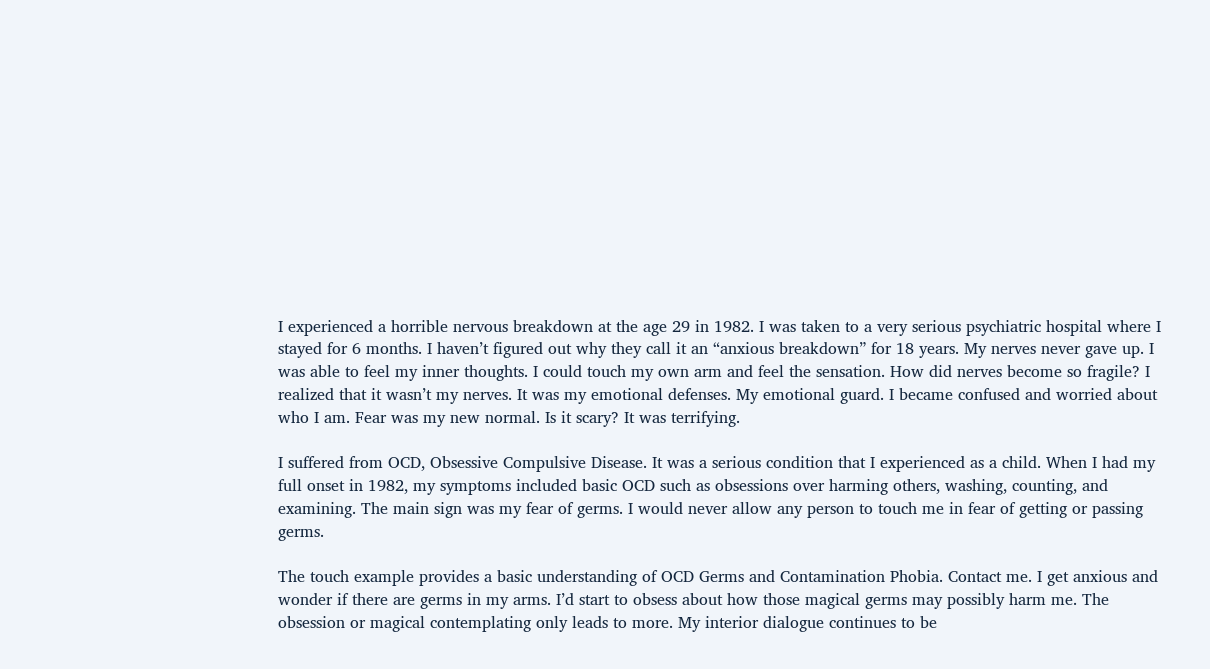I experienced a horrible nervous breakdown at the age 29 in 1982. I was taken to a very serious psychiatric hospital where I stayed for 6 months. I haven’t figured out why they call it an “anxious breakdown” for 18 years. My nerves never gave up. I was able to feel my inner thoughts. I could touch my own arm and feel the sensation. How did nerves become so fragile? I realized that it wasn’t my nerves. It was my emotional defenses. My emotional guard. I became confused and worried about who I am. Fear was my new normal. Is it scary? It was terrifying.

I suffered from OCD, Obsessive Compulsive Disease. It was a serious condition that I experienced as a child. When I had my full onset in 1982, my symptoms included basic OCD such as obsessions over harming others, washing, counting, and examining. The main sign was my fear of germs. I would never allow any person to touch me in fear of getting or passing germs.

The touch example provides a basic understanding of OCD Germs and Contamination Phobia. Contact me. I get anxious and wonder if there are germs in my arms. I’d start to obsess about how those magical germs may possibly harm me. The obsession or magical contemplating only leads to more. My interior dialogue continues to be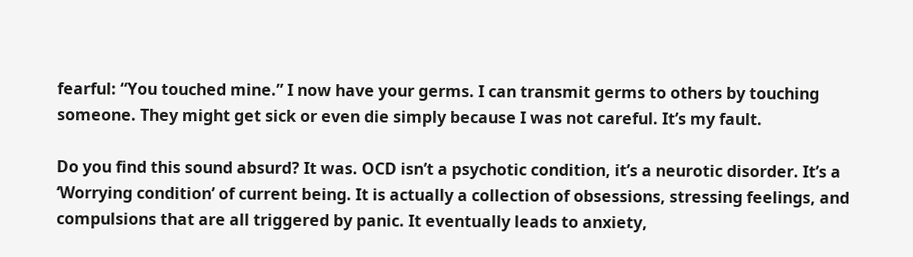fearful: “You touched mine.” I now have your germs. I can transmit germs to others by touching someone. They might get sick or even die simply because I was not careful. It’s my fault.

Do you find this sound absurd? It was. OCD isn’t a psychotic condition, it’s a neurotic disorder. It’s a ‘Worrying condition’ of current being. It is actually a collection of obsessions, stressing feelings, and compulsions that are all triggered by panic. It eventually leads to anxiety,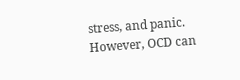stress, and panic. However, OCD can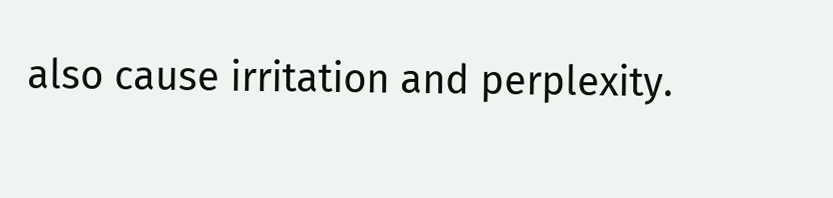also cause irritation and perplexity.